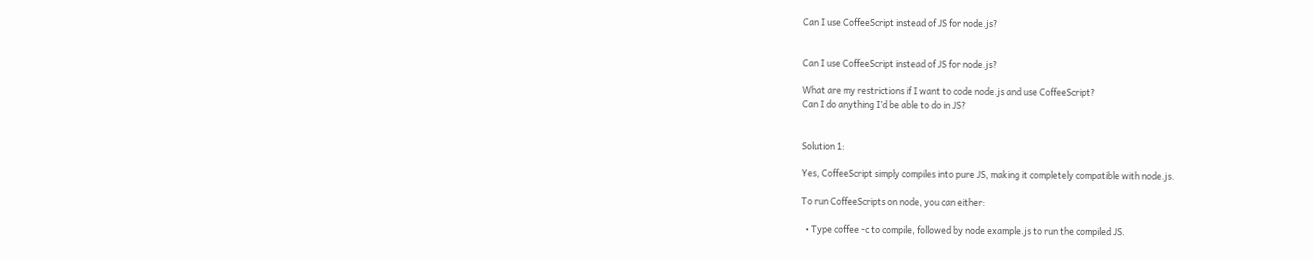Can I use CoffeeScript instead of JS for node.js?


Can I use CoffeeScript instead of JS for node.js?

What are my restrictions if I want to code node.js and use CoffeeScript?
Can I do anything I’d be able to do in JS?


Solution 1:

Yes, CoffeeScript simply compiles into pure JS, making it completely compatible with node.js.

To run CoffeeScripts on node, you can either:

  • Type coffee -c to compile, followed by node example.js to run the compiled JS.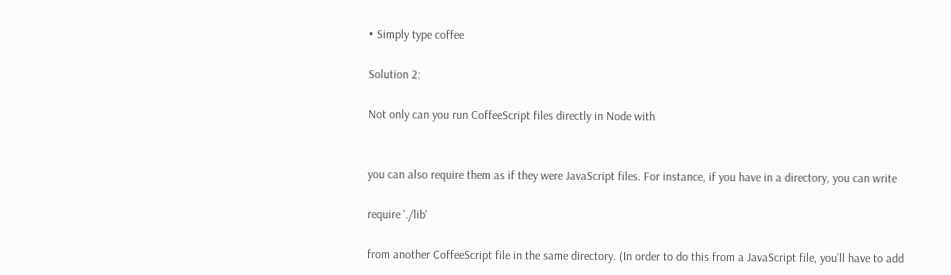• Simply type coffee

Solution 2:

Not only can you run CoffeeScript files directly in Node with


you can also require them as if they were JavaScript files. For instance, if you have in a directory, you can write

require './lib'

from another CoffeeScript file in the same directory. (In order to do this from a JavaScript file, you’ll have to add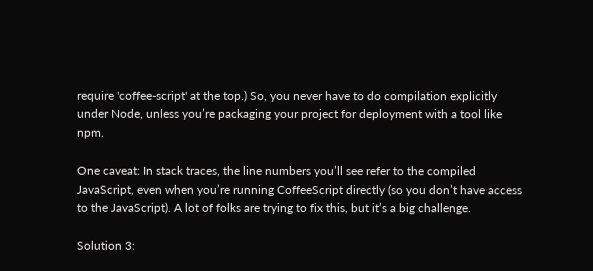require 'coffee-script' at the top.) So, you never have to do compilation explicitly under Node, unless you’re packaging your project for deployment with a tool like npm.

One caveat: In stack traces, the line numbers you’ll see refer to the compiled JavaScript, even when you’re running CoffeeScript directly (so you don’t have access to the JavaScript). A lot of folks are trying to fix this, but it’s a big challenge.

Solution 3: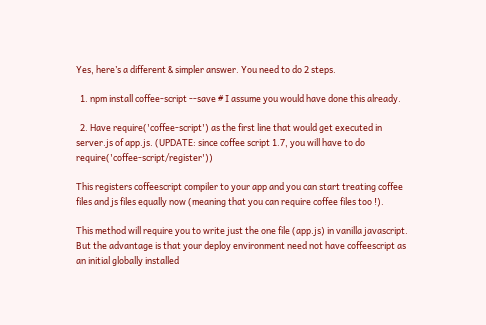Yes, here’s a different & simpler answer. You need to do 2 steps.

  1. npm install coffee-script --save # I assume you would have done this already.

  2. Have require('coffee-script') as the first line that would get executed in server.js of app.js. (UPDATE: since coffee script 1.7, you will have to do require('coffee-script/register'))

This registers coffeescript compiler to your app and you can start treating coffee files and js files equally now (meaning that you can require coffee files too !).

This method will require you to write just the one file (app.js) in vanilla javascript. But the advantage is that your deploy environment need not have coffeescript as an initial globally installed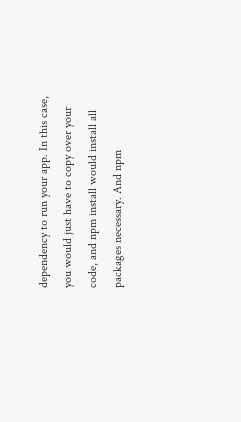dependency to run your app. In this case, you would just have to copy over your code, and npm install would install all packages necessary. And npm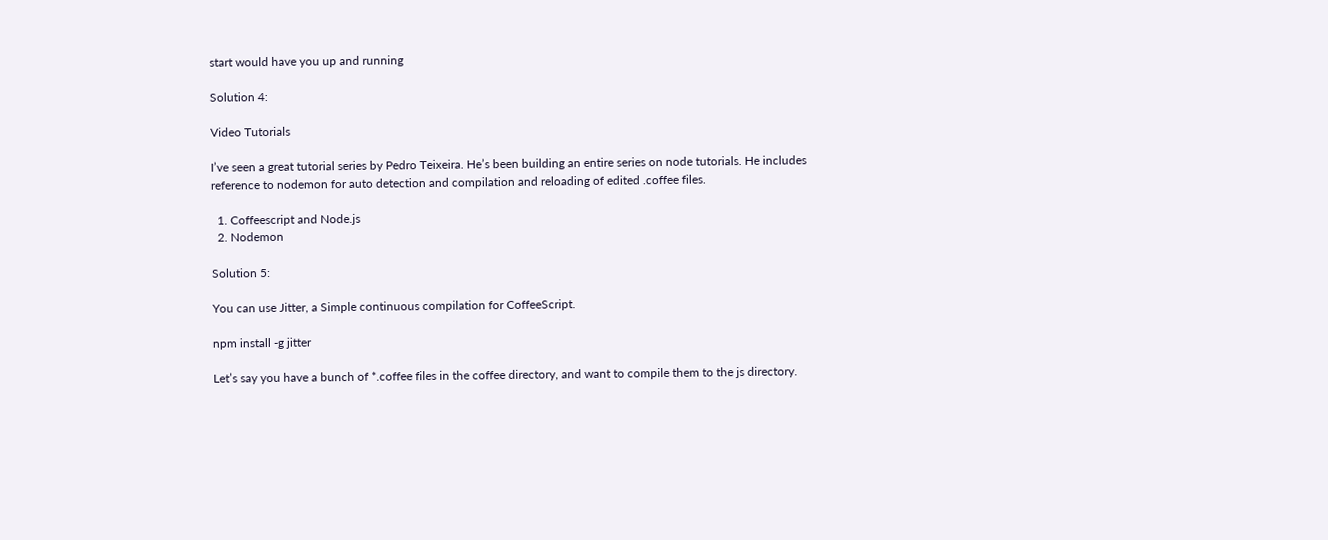start would have you up and running

Solution 4:

Video Tutorials

I’ve seen a great tutorial series by Pedro Teixeira. He’s been building an entire series on node tutorials. He includes reference to nodemon for auto detection and compilation and reloading of edited .coffee files.

  1. Coffeescript and Node.js
  2. Nodemon

Solution 5:

You can use Jitter, a Simple continuous compilation for CoffeeScript.

npm install -g jitter

Let’s say you have a bunch of *.coffee files in the coffee directory, and want to compile them to the js directory.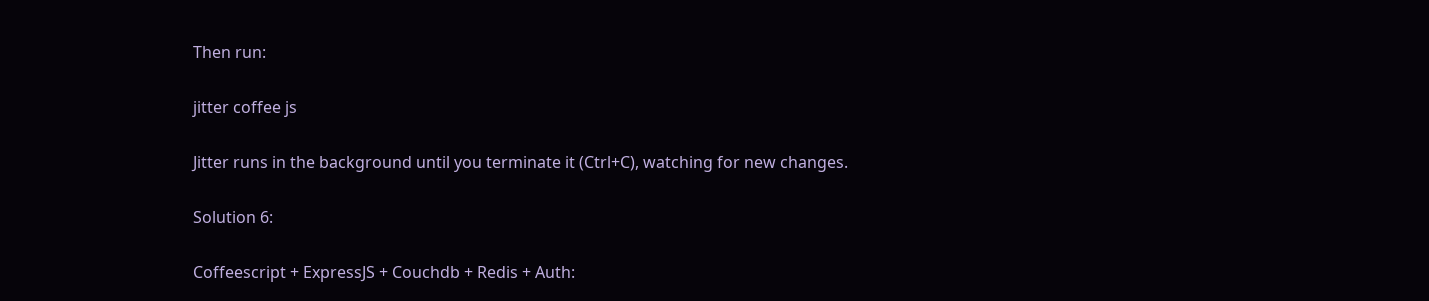Then run:

jitter coffee js

Jitter runs in the background until you terminate it (Ctrl+C), watching for new changes.

Solution 6:

Coffeescript + ExpressJS + Couchdb + Redis + Auth: